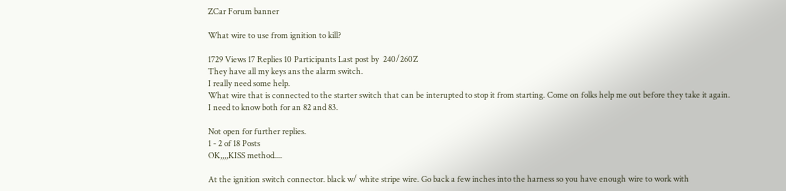ZCar Forum banner

What wire to use from ignition to kill?

1729 Views 17 Replies 10 Participants Last post by  240/260Z
They have all my keys ans the alarm switch.
I really need some help.
What wire that is connected to the starter switch that can be interupted to stop it from starting. Come on folks help me out before they take it again.
I need to know both for an 82 and 83.

Not open for further replies.
1 - 2 of 18 Posts
OK,,,,KISS method....

At the ignition switch connector. black w/ white stripe wire. Go back a few inches into the harness so you have enough wire to work with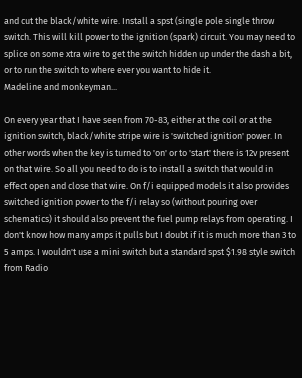and cut the black/white wire. Install a spst (single pole single throw switch. This will kill power to the ignition (spark) circuit. You may need to splice on some xtra wire to get the switch hidden up under the dash a bit, or to run the switch to where ever you want to hide it.
Madeline and monkeyman...

On every year that I have seen from 70-83, either at the coil or at the ignition switch, black/white stripe wire is 'switched ignition' power. In other words when the key is turned to 'on' or to 'start' there is 12v present on that wire. So all you need to do is to install a switch that would in effect open and close that wire. On f/i equipped models it also provides switched ignition power to the f/i relay so (without pouring over schematics) it should also prevent the fuel pump relays from operating. I don't know how many amps it pulls but I doubt if it is much more than 3 to 5 amps. I wouldn't use a mini switch but a standard spst $1.98 style switch from Radio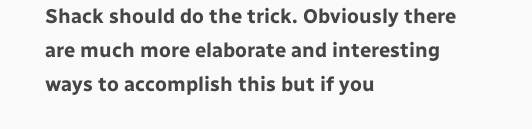Shack should do the trick. Obviously there are much more elaborate and interesting ways to accomplish this but if you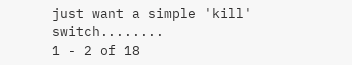just want a simple 'kill' switch........
1 - 2 of 18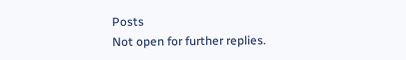Posts
Not open for further replies.